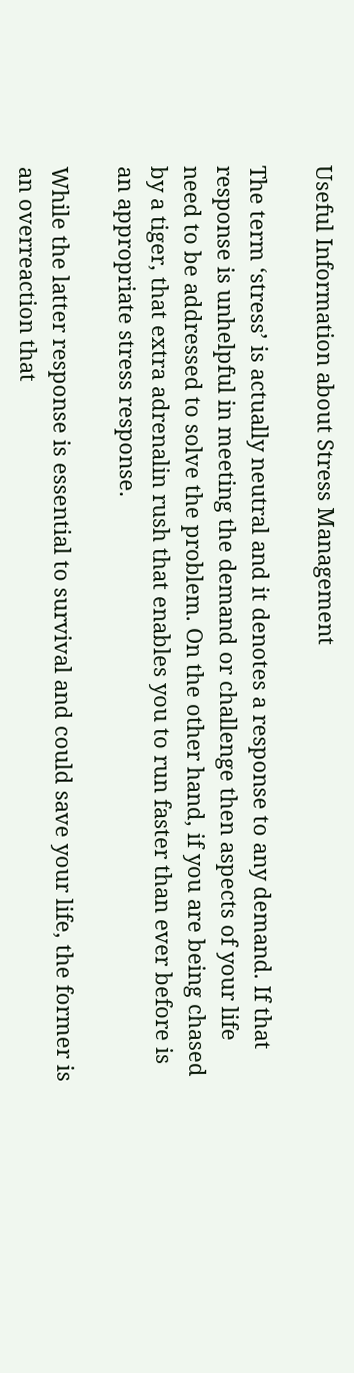Useful Information about Stress Management

The term ‘stress’ is actually neutral and it denotes a response to any demand. If that response is unhelpful in meeting the demand or challenge then aspects of your life need to be addressed to solve the problem. On the other hand, if you are being chased by a tiger, that extra adrenalin rush that enables you to run faster than ever before is an appropriate stress response.

While the latter response is essential to survival and could save your life, the former is an overreaction that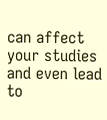can affect your studies and even lead to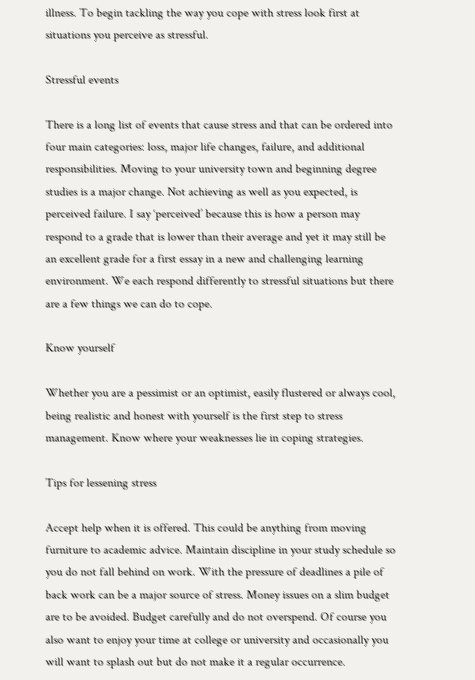illness. To begin tackling the way you cope with stress look first at situations you perceive as stressful.

Stressful events

There is a long list of events that cause stress and that can be ordered into four main categories: loss, major life changes, failure, and additional responsibilities. Moving to your university town and beginning degree studies is a major change. Not achieving as well as you expected, is perceived failure. I say ‘perceived’ because this is how a person may respond to a grade that is lower than their average and yet it may still be an excellent grade for a first essay in a new and challenging learning environment. We each respond differently to stressful situations but there are a few things we can do to cope.

Know yourself

Whether you are a pessimist or an optimist, easily flustered or always cool, being realistic and honest with yourself is the first step to stress management. Know where your weaknesses lie in coping strategies.

Tips for lessening stress

Accept help when it is offered. This could be anything from moving furniture to academic advice. Maintain discipline in your study schedule so you do not fall behind on work. With the pressure of deadlines a pile of back work can be a major source of stress. Money issues on a slim budget are to be avoided. Budget carefully and do not overspend. Of course you also want to enjoy your time at college or university and occasionally you will want to splash out but do not make it a regular occurrence.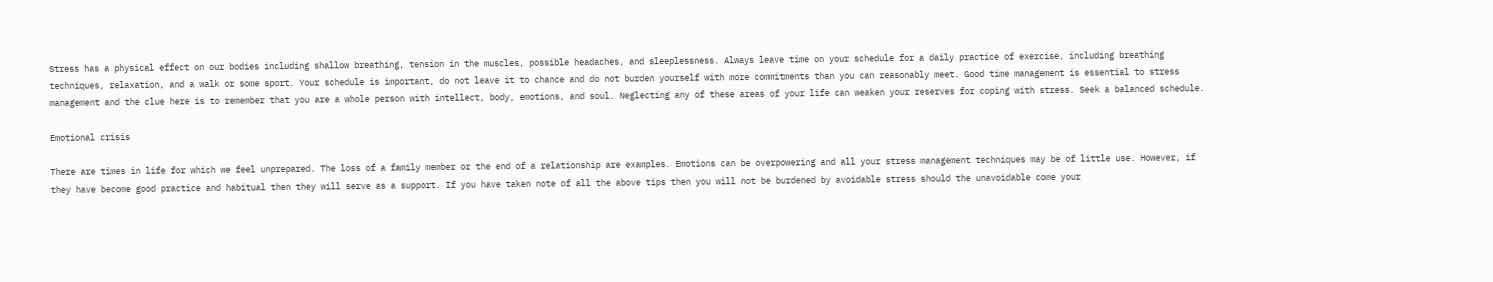Stress has a physical effect on our bodies including shallow breathing, tension in the muscles, possible headaches, and sleeplessness. Always leave time on your schedule for a daily practice of exercise, including breathing techniques, relaxation, and a walk or some sport. Your schedule is important, do not leave it to chance and do not burden yourself with more commitments than you can reasonably meet. Good time management is essential to stress management and the clue here is to remember that you are a whole person with intellect, body, emotions, and soul. Neglecting any of these areas of your life can weaken your reserves for coping with stress. Seek a balanced schedule.

Emotional crisis

There are times in life for which we feel unprepared. The loss of a family member or the end of a relationship are examples. Emotions can be overpowering and all your stress management techniques may be of little use. However, if they have become good practice and habitual then they will serve as a support. If you have taken note of all the above tips then you will not be burdened by avoidable stress should the unavoidable come your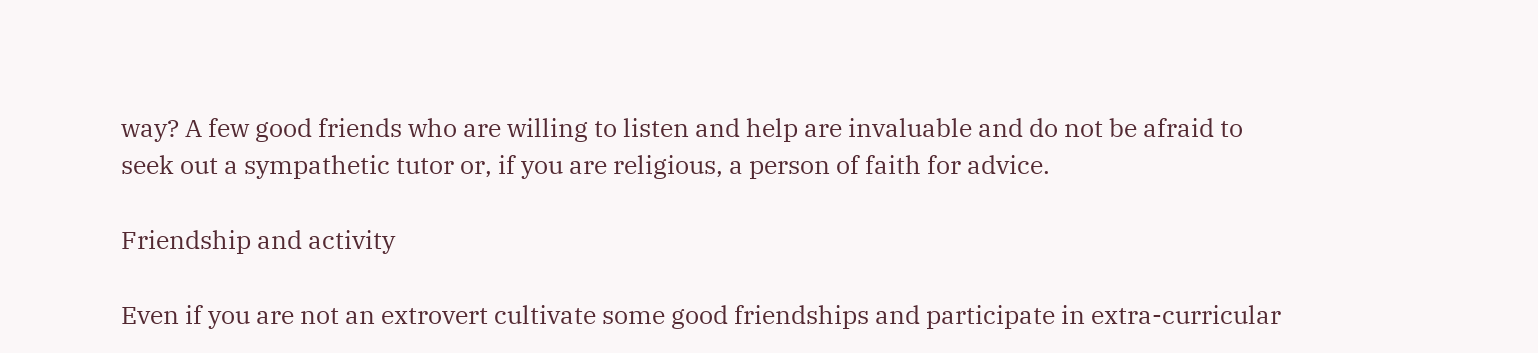way? A few good friends who are willing to listen and help are invaluable and do not be afraid to seek out a sympathetic tutor or, if you are religious, a person of faith for advice.

Friendship and activity

Even if you are not an extrovert cultivate some good friendships and participate in extra-curricular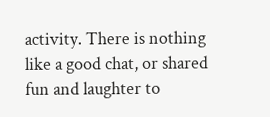activity. There is nothing like a good chat, or shared fun and laughter to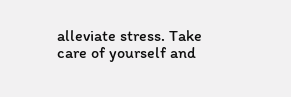alleviate stress. Take care of yourself and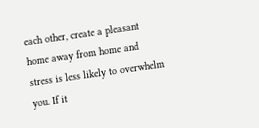each other, create a pleasant home away from home and stress is less likely to overwhelm you. If it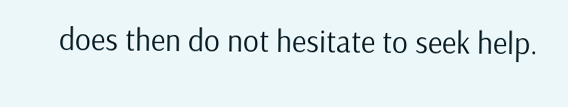does then do not hesitate to seek help.